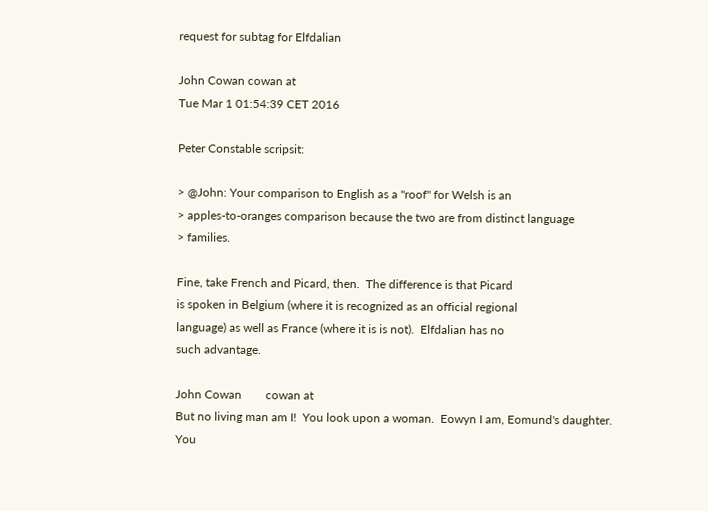request for subtag for Elfdalian

John Cowan cowan at
Tue Mar 1 01:54:39 CET 2016

Peter Constable scripsit:

> @John: Your comparison to English as a "roof" for Welsh is an
> apples-to-oranges comparison because the two are from distinct language
> families.

Fine, take French and Picard, then.  The difference is that Picard
is spoken in Belgium (where it is recognized as an official regional
language) as well as France (where it is is not).  Elfdalian has no
such advantage.

John Cowan        cowan at
But no living man am I!  You look upon a woman.  Eowyn I am, Eomund's daughter.
You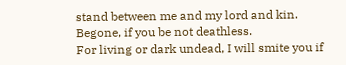stand between me and my lord and kin.  Begone, if you be not deathless.
For living or dark undead, I will smite you if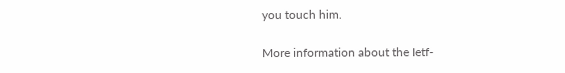you touch him.

More information about the Ietf-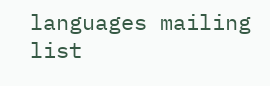languages mailing list